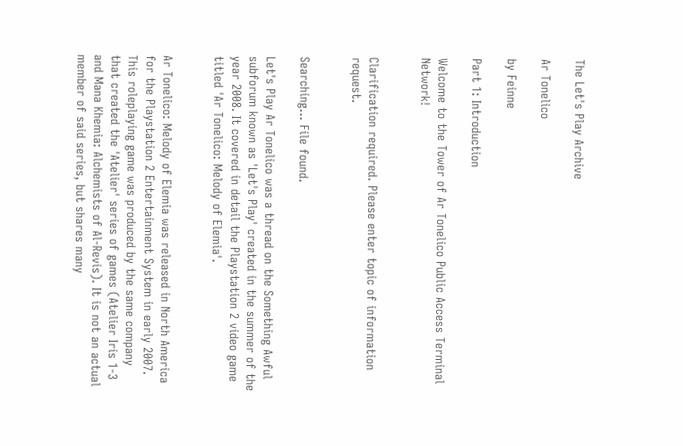The Let's Play Archive

Ar Tonelico

by Feinne

Part 1: Introduction

Welcome to the Tower of Ar Tonelico Public Access Terminal Network!


Clarification required. Please enter topic of information request.


Searching... File found.

Let's Play Ar Tonelico was a thread on the Something Awful subforum known as 'Let's Play' created in the summer of the year 2008. It covered in detail the Playstation 2 video game titled 'Ar Tonelico: Melody of Elemia'.


Ar Tonelico: Melody of Elemia was released in North America for the Playstation 2 Entertainment System in early 2007. This roleplaying game was produced by the same company that created the 'Atelier' series of games (Atelier Iris 1-3 and Mana Khemia: Alchemists of Al-Revis). It is not an actual member of said series, but shares many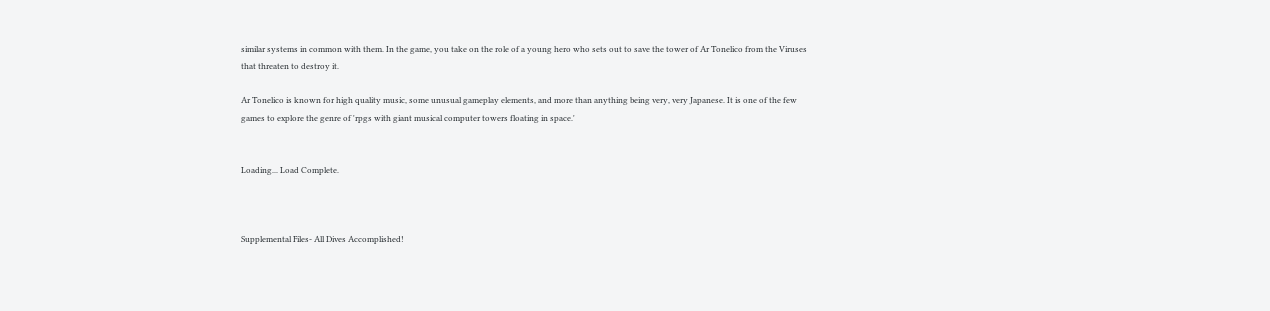similar systems in common with them. In the game, you take on the role of a young hero who sets out to save the tower of Ar Tonelico from the Viruses that threaten to destroy it.

Ar Tonelico is known for high quality music, some unusual gameplay elements, and more than anything being very, very Japanese. It is one of the few games to explore the genre of 'rpgs with giant musical computer towers floating in space.'


Loading... Load Complete.



Supplemental Files- All Dives Accomplished!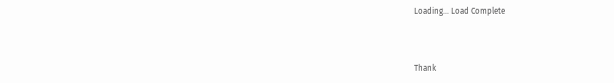Loading... Load Complete



Thank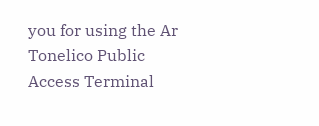you for using the Ar Tonelico Public Access Terminal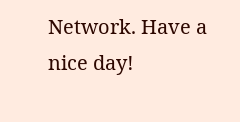Network. Have a nice day!